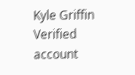Kyle Griffin Verified account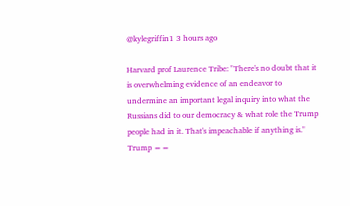@kylegriffin1 3 hours ago

Harvard prof Laurence Tribe: "There's no doubt that it is overwhelming evidence of an endeavor to undermine an important legal inquiry into what the Russians did to our democracy & what role the Trump people had in it. That's impeachable if anything is."
Trump ==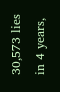30,573 lies in 4 years,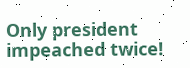Only president impeached twice!